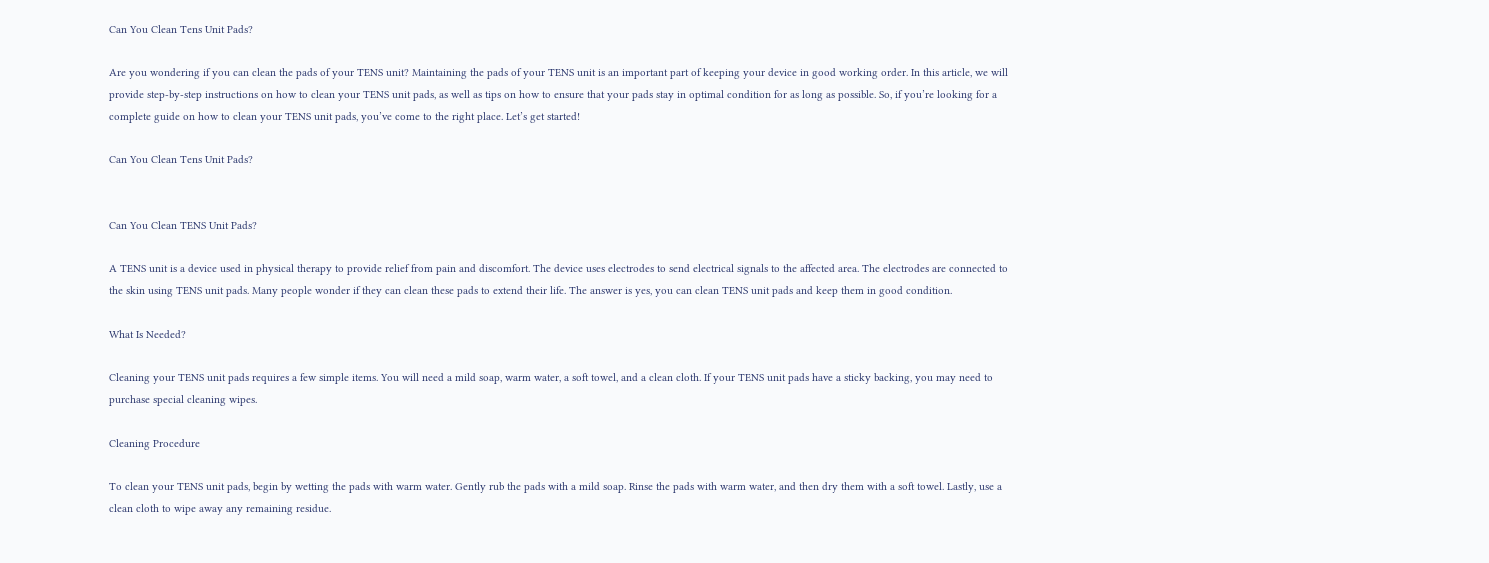Can You Clean Tens Unit Pads?

Are you wondering if you can clean the pads of your TENS unit? Maintaining the pads of your TENS unit is an important part of keeping your device in good working order. In this article, we will provide step-by-step instructions on how to clean your TENS unit pads, as well as tips on how to ensure that your pads stay in optimal condition for as long as possible. So, if you’re looking for a complete guide on how to clean your TENS unit pads, you’ve come to the right place. Let’s get started!

Can You Clean Tens Unit Pads?


Can You Clean TENS Unit Pads?

A TENS unit is a device used in physical therapy to provide relief from pain and discomfort. The device uses electrodes to send electrical signals to the affected area. The electrodes are connected to the skin using TENS unit pads. Many people wonder if they can clean these pads to extend their life. The answer is yes, you can clean TENS unit pads and keep them in good condition.

What Is Needed?

Cleaning your TENS unit pads requires a few simple items. You will need a mild soap, warm water, a soft towel, and a clean cloth. If your TENS unit pads have a sticky backing, you may need to purchase special cleaning wipes.

Cleaning Procedure

To clean your TENS unit pads, begin by wetting the pads with warm water. Gently rub the pads with a mild soap. Rinse the pads with warm water, and then dry them with a soft towel. Lastly, use a clean cloth to wipe away any remaining residue.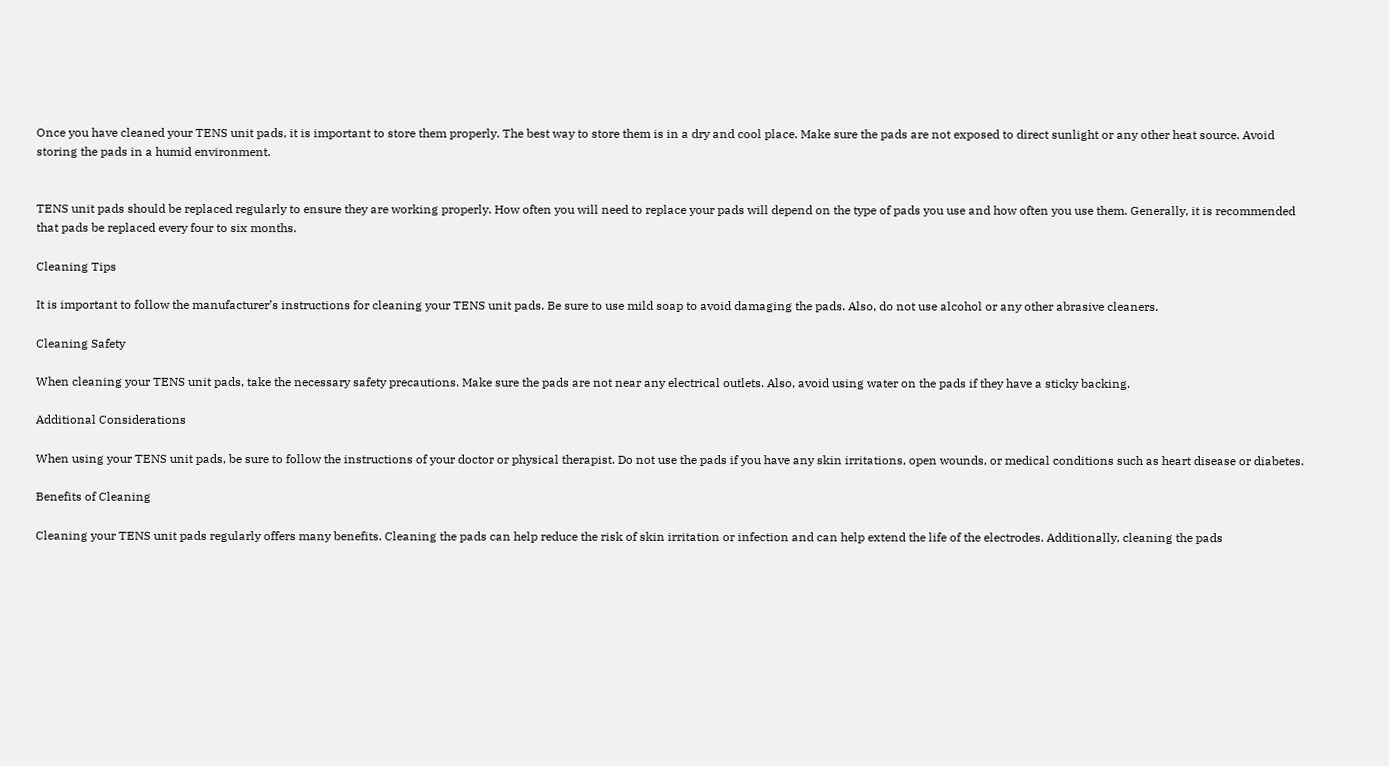Once you have cleaned your TENS unit pads, it is important to store them properly. The best way to store them is in a dry and cool place. Make sure the pads are not exposed to direct sunlight or any other heat source. Avoid storing the pads in a humid environment.


TENS unit pads should be replaced regularly to ensure they are working properly. How often you will need to replace your pads will depend on the type of pads you use and how often you use them. Generally, it is recommended that pads be replaced every four to six months.

Cleaning Tips

It is important to follow the manufacturer’s instructions for cleaning your TENS unit pads. Be sure to use mild soap to avoid damaging the pads. Also, do not use alcohol or any other abrasive cleaners.

Cleaning Safety

When cleaning your TENS unit pads, take the necessary safety precautions. Make sure the pads are not near any electrical outlets. Also, avoid using water on the pads if they have a sticky backing.

Additional Considerations

When using your TENS unit pads, be sure to follow the instructions of your doctor or physical therapist. Do not use the pads if you have any skin irritations, open wounds, or medical conditions such as heart disease or diabetes.

Benefits of Cleaning

Cleaning your TENS unit pads regularly offers many benefits. Cleaning the pads can help reduce the risk of skin irritation or infection and can help extend the life of the electrodes. Additionally, cleaning the pads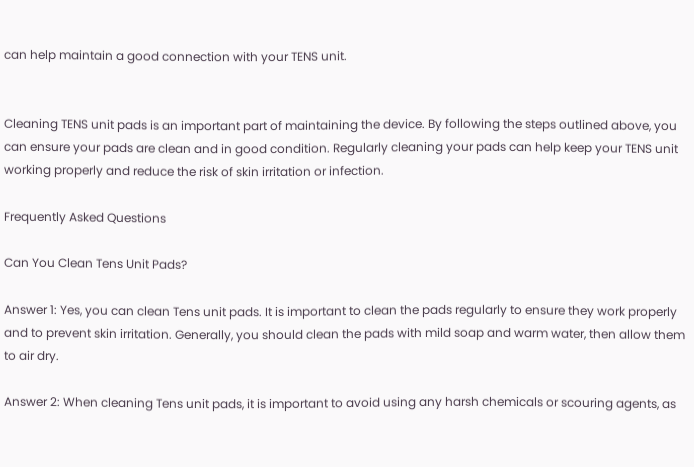can help maintain a good connection with your TENS unit.


Cleaning TENS unit pads is an important part of maintaining the device. By following the steps outlined above, you can ensure your pads are clean and in good condition. Regularly cleaning your pads can help keep your TENS unit working properly and reduce the risk of skin irritation or infection.

Frequently Asked Questions

Can You Clean Tens Unit Pads?

Answer 1: Yes, you can clean Tens unit pads. It is important to clean the pads regularly to ensure they work properly and to prevent skin irritation. Generally, you should clean the pads with mild soap and warm water, then allow them to air dry.

Answer 2: When cleaning Tens unit pads, it is important to avoid using any harsh chemicals or scouring agents, as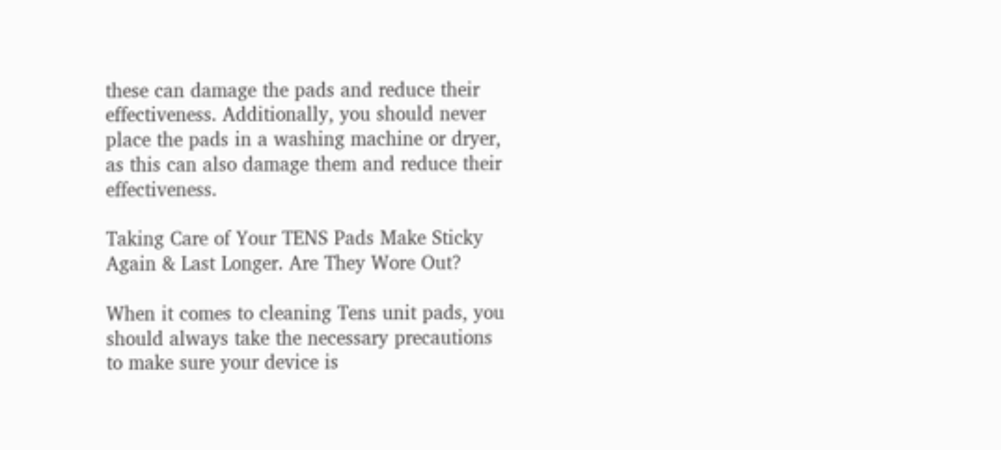these can damage the pads and reduce their effectiveness. Additionally, you should never place the pads in a washing machine or dryer, as this can also damage them and reduce their effectiveness.

Taking Care of Your TENS Pads Make Sticky Again & Last Longer. Are They Wore Out?

When it comes to cleaning Tens unit pads, you should always take the necessary precautions to make sure your device is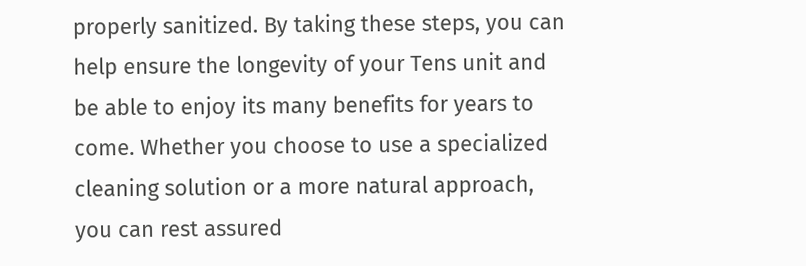properly sanitized. By taking these steps, you can help ensure the longevity of your Tens unit and be able to enjoy its many benefits for years to come. Whether you choose to use a specialized cleaning solution or a more natural approach, you can rest assured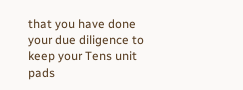that you have done your due diligence to keep your Tens unit pads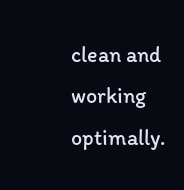clean and working optimally.